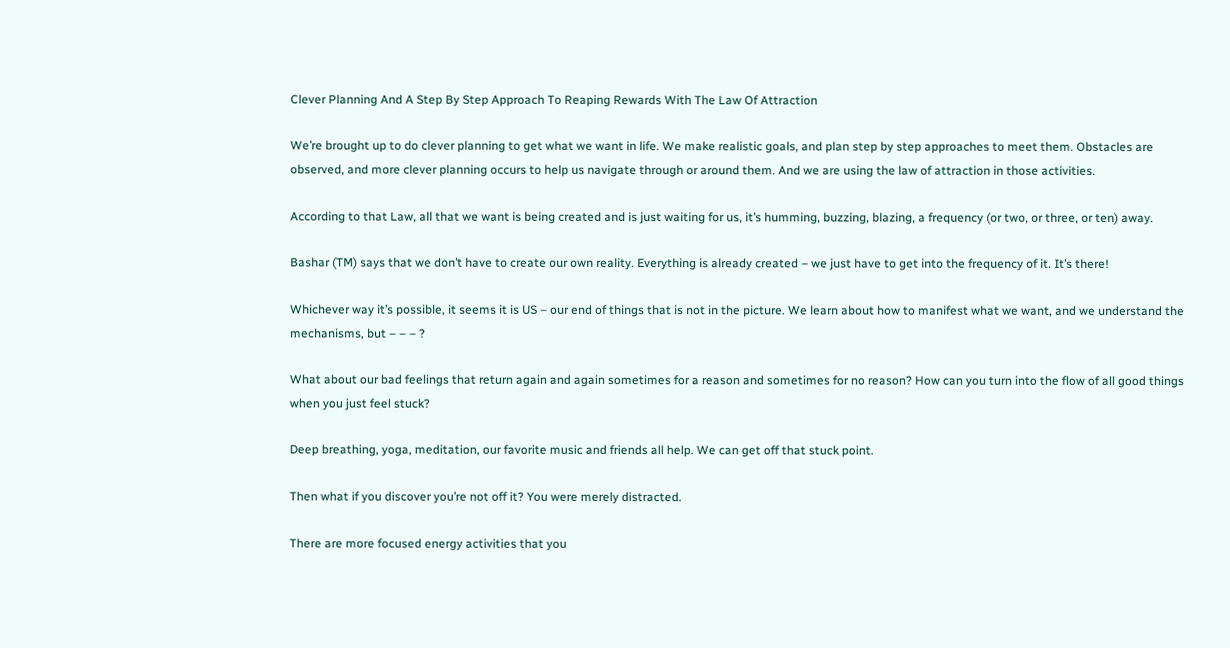Clever Planning And A Step By Step Approach To Reaping Rewards With The Law Of Attraction

We’re brought up to do clever planning to get what we want in life. We make realistic goals, and plan step by step approaches to meet them. Obstacles are observed, and more clever planning occurs to help us navigate through or around them. And we are using the law of attraction in those activities.

According to that Law, all that we want is being created and is just waiting for us, it’s humming, buzzing, blazing, a frequency (or two, or three, or ten) away.

Bashar (TM) says that we don’t have to create our own reality. Everything is already created – we just have to get into the frequency of it. It’s there!

Whichever way it’s possible, it seems it is US – our end of things that is not in the picture. We learn about how to manifest what we want, and we understand the mechanisms, but – – – ?

What about our bad feelings that return again and again sometimes for a reason and sometimes for no reason? How can you turn into the flow of all good things when you just feel stuck?

Deep breathing, yoga, meditation, our favorite music and friends all help. We can get off that stuck point.

Then what if you discover you’re not off it? You were merely distracted.

There are more focused energy activities that you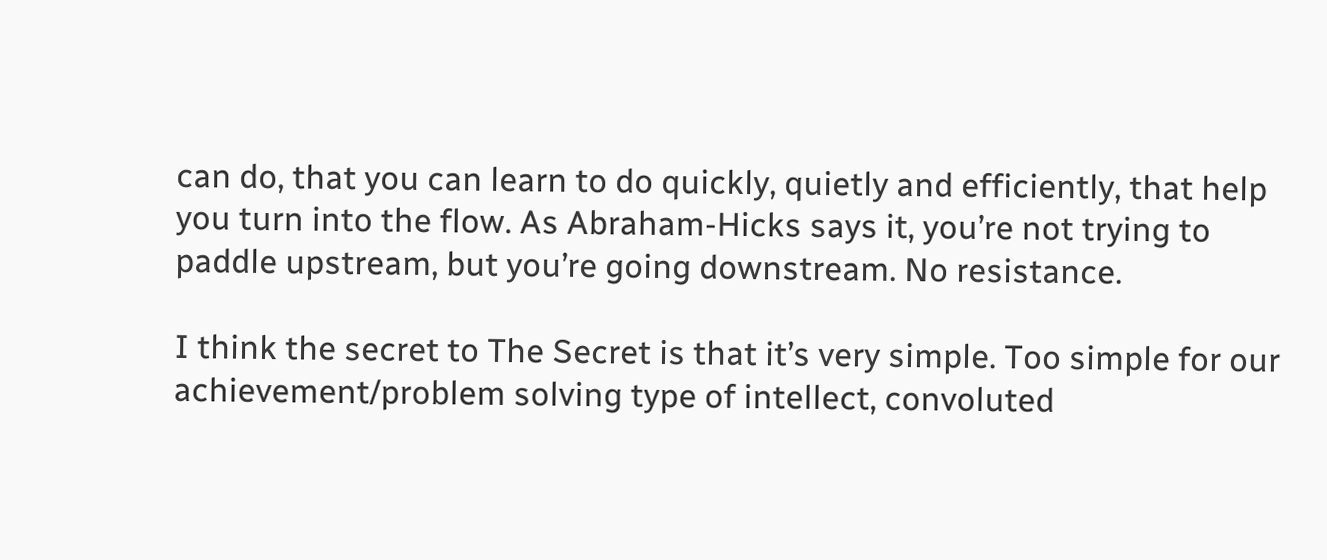can do, that you can learn to do quickly, quietly and efficiently, that help you turn into the flow. As Abraham-Hicks says it, you’re not trying to paddle upstream, but you’re going downstream. No resistance.

I think the secret to The Secret is that it’s very simple. Too simple for our achievement/problem solving type of intellect, convoluted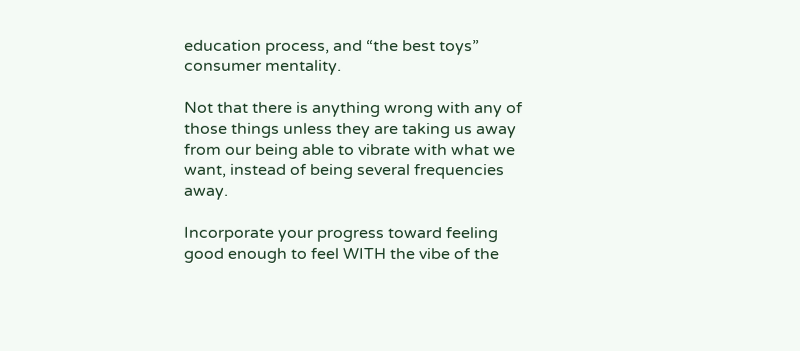education process, and “the best toys” consumer mentality.

Not that there is anything wrong with any of those things unless they are taking us away from our being able to vibrate with what we want, instead of being several frequencies away.

Incorporate your progress toward feeling good enough to feel WITH the vibe of the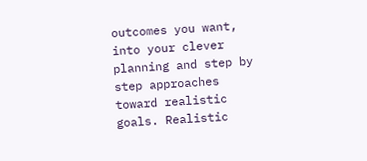outcomes you want, into your clever planning and step by step approaches toward realistic goals. Realistic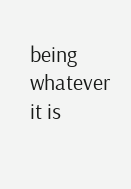being whatever it is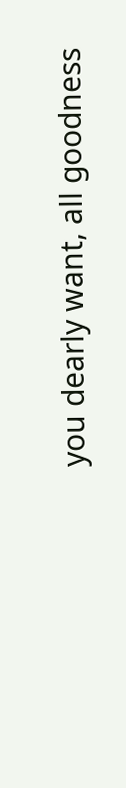you dearly want, all goodness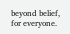beyond belief, for everyone.